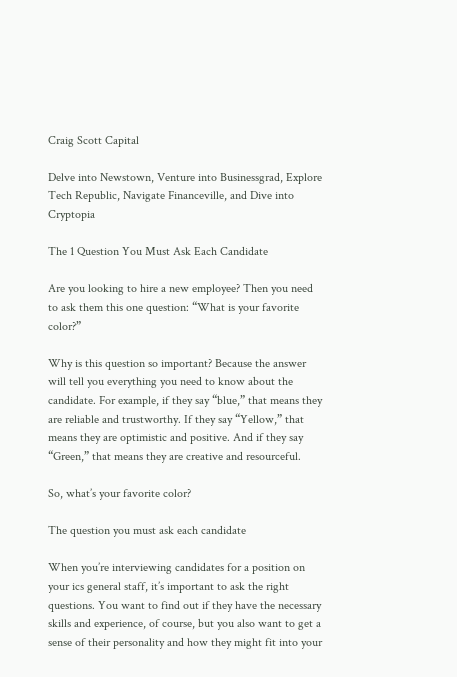Craig Scott Capital

Delve into Newstown, Venture into Businessgrad, Explore Tech Republic, Navigate Financeville, and Dive into Cryptopia

The 1 Question You Must Ask Each Candidate

Are you looking to hire a new employee? Then you need to ask them this one question: “What is your favorite color?”

Why is this question so important? Because the answer will tell you everything you need to know about the candidate. For example, if they say “blue,” that means they are reliable and trustworthy. If they say “Yellow,” that means they are optimistic and positive. And if they say “Green,” that means they are creative and resourceful.

So, what’s your favorite color?

The question you must ask each candidate

When you’re interviewing candidates for a position on your ics general staff, it’s important to ask the right questions. You want to find out if they have the necessary skills and experience, of course, but you also want to get a sense of their personality and how they might fit into your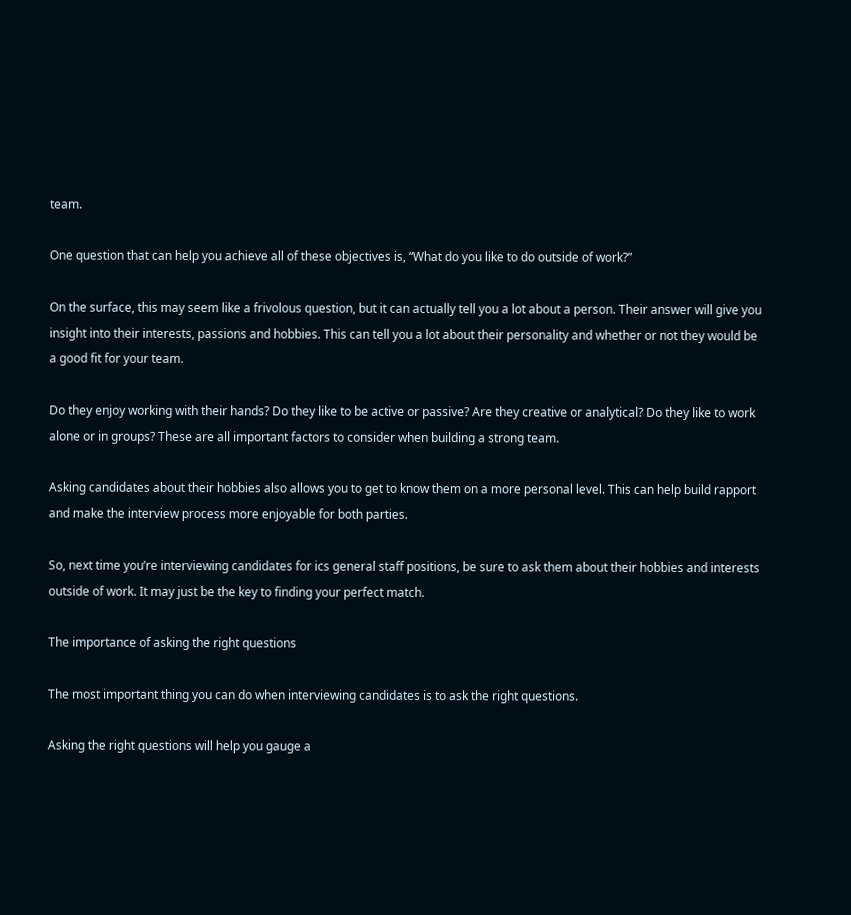team.

One question that can help you achieve all of these objectives is, “What do you like to do outside of work?”

On the surface, this may seem like a frivolous question, but it can actually tell you a lot about a person. Their answer will give you insight into their interests, passions and hobbies. This can tell you a lot about their personality and whether or not they would be a good fit for your team.

Do they enjoy working with their hands? Do they like to be active or passive? Are they creative or analytical? Do they like to work alone or in groups? These are all important factors to consider when building a strong team.

Asking candidates about their hobbies also allows you to get to know them on a more personal level. This can help build rapport and make the interview process more enjoyable for both parties.

So, next time you’re interviewing candidates for ics general staff positions, be sure to ask them about their hobbies and interests outside of work. It may just be the key to finding your perfect match.

The importance of asking the right questions

The most important thing you can do when interviewing candidates is to ask the right questions.

Asking the right questions will help you gauge a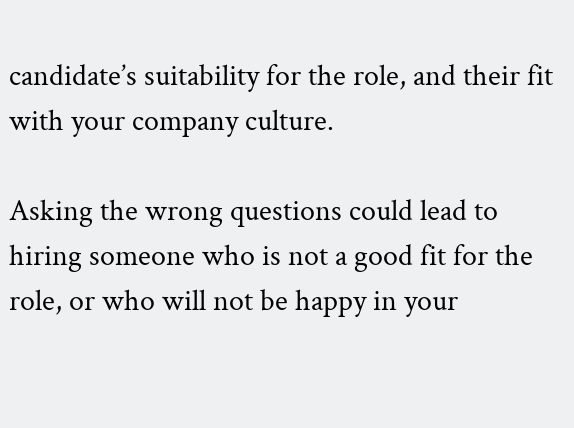candidate’s suitability for the role, and their fit with your company culture.

Asking the wrong questions could lead to hiring someone who is not a good fit for the role, or who will not be happy in your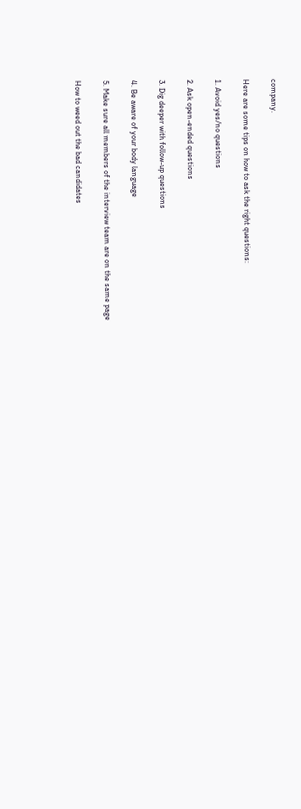company.

Here are some tips on how to ask the right questions:

1. Avoid yes/no questions

2. Ask open-ended questions

3. Dig deeper with follow-up questions

4. Be aware of your body language

5. Make sure all members of the interview team are on the same page

How to weed out the bad candidates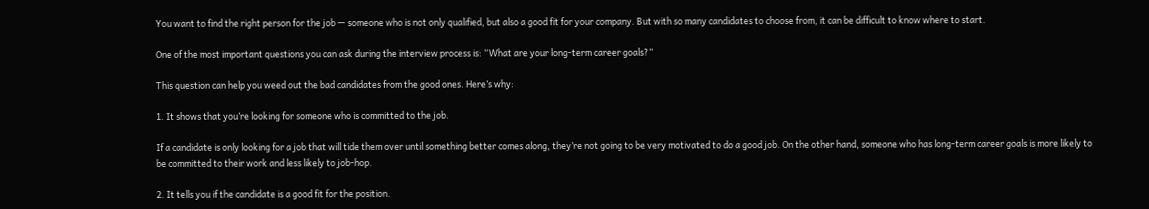You want to find the right person for the job — someone who is not only qualified, but also a good fit for your company. But with so many candidates to choose from, it can be difficult to know where to start.

One of the most important questions you can ask during the interview process is: “What are your long-term career goals?”

This question can help you weed out the bad candidates from the good ones. Here’s why:

1. It shows that you’re looking for someone who is committed to the job.

If a candidate is only looking for a job that will tide them over until something better comes along, they’re not going to be very motivated to do a good job. On the other hand, someone who has long-term career goals is more likely to be committed to their work and less likely to job-hop.

2. It tells you if the candidate is a good fit for the position.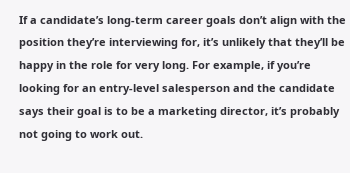If a candidate’s long-term career goals don’t align with the position they’re interviewing for, it’s unlikely that they’ll be happy in the role for very long. For example, if you’re looking for an entry-level salesperson and the candidate says their goal is to be a marketing director, it’s probably not going to work out.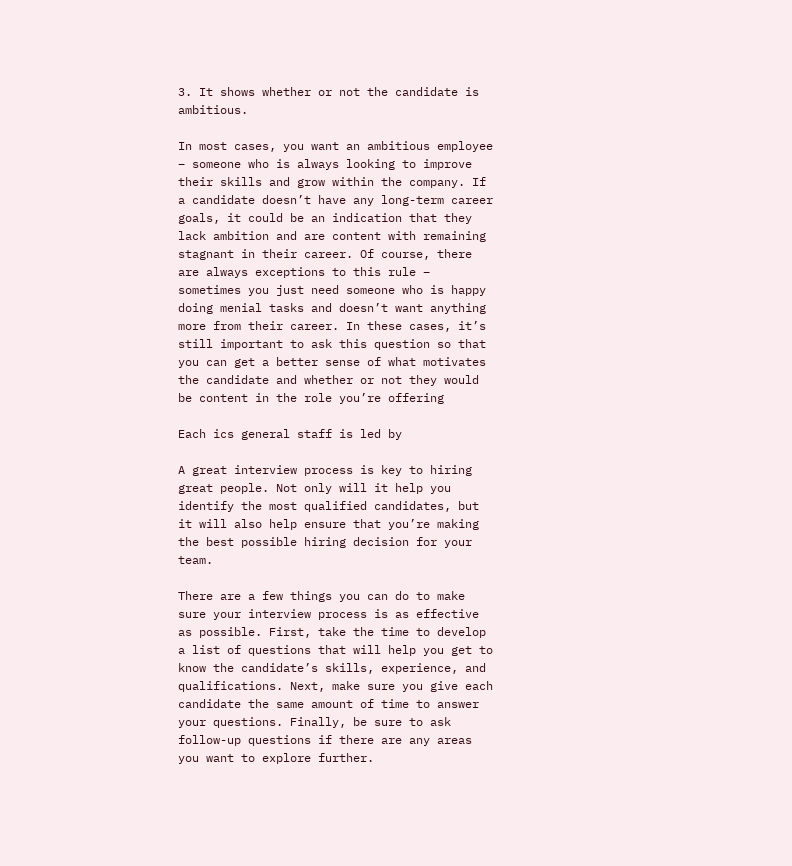3. It shows whether or not the candidate is ambitious.

In most cases, you want an ambitious employee – someone who is always looking to improve their skills and grow within the company. If a candidate doesn’t have any long-term career goals, it could be an indication that they lack ambition and are content with remaining stagnant in their career. Of course, there are always exceptions to this rule – sometimes you just need someone who is happy doing menial tasks and doesn’t want anything more from their career. In these cases, it’s still important to ask this question so that you can get a better sense of what motivates the candidate and whether or not they would be content in the role you’re offering

Each ics general staff is led by

A great interview process is key to hiring great people. Not only will it help you identify the most qualified candidates, but it will also help ensure that you’re making the best possible hiring decision for your team.

There are a few things you can do to make sure your interview process is as effective as possible. First, take the time to develop a list of questions that will help you get to know the candidate’s skills, experience, and qualifications. Next, make sure you give each candidate the same amount of time to answer your questions. Finally, be sure to ask follow-up questions if there are any areas you want to explore further.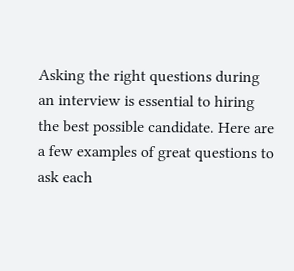Asking the right questions during an interview is essential to hiring the best possible candidate. Here are a few examples of great questions to ask each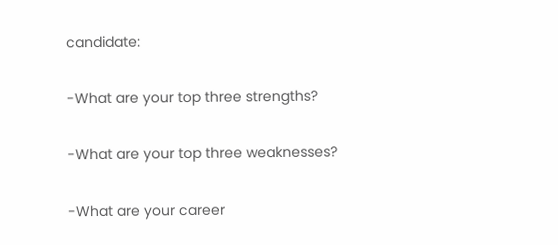candidate:

-What are your top three strengths?

-What are your top three weaknesses?

-What are your career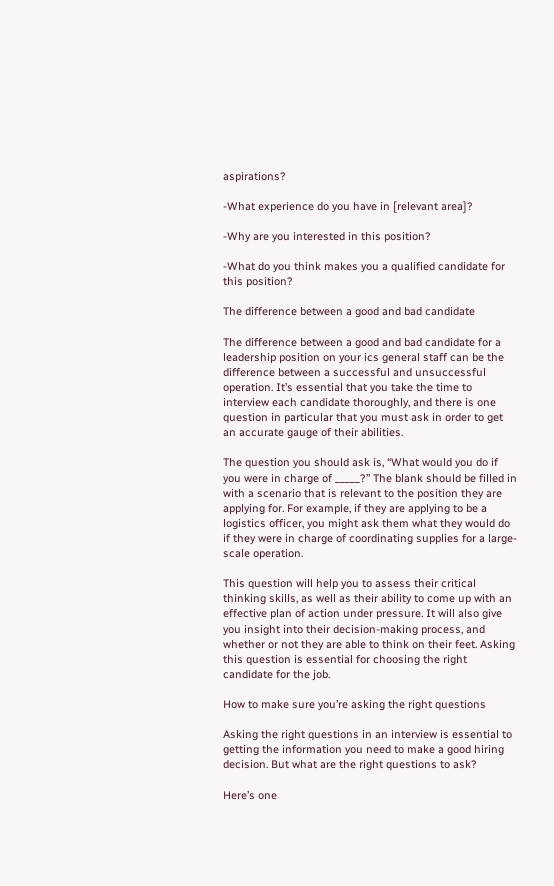aspirations?

-What experience do you have in [relevant area]?

-Why are you interested in this position?

-What do you think makes you a qualified candidate for this position?

The difference between a good and bad candidate

The difference between a good and bad candidate for a leadership position on your ics general staff can be the difference between a successful and unsuccessful operation. It’s essential that you take the time to interview each candidate thoroughly, and there is one question in particular that you must ask in order to get an accurate gauge of their abilities.

The question you should ask is, “What would you do if you were in charge of _____?” The blank should be filled in with a scenario that is relevant to the position they are applying for. For example, if they are applying to be a logistics officer, you might ask them what they would do if they were in charge of coordinating supplies for a large-scale operation.

This question will help you to assess their critical thinking skills, as well as their ability to come up with an effective plan of action under pressure. It will also give you insight into their decision-making process, and whether or not they are able to think on their feet. Asking this question is essential for choosing the right candidate for the job.

How to make sure you’re asking the right questions

Asking the right questions in an interview is essential to getting the information you need to make a good hiring decision. But what are the right questions to ask?

Here’s one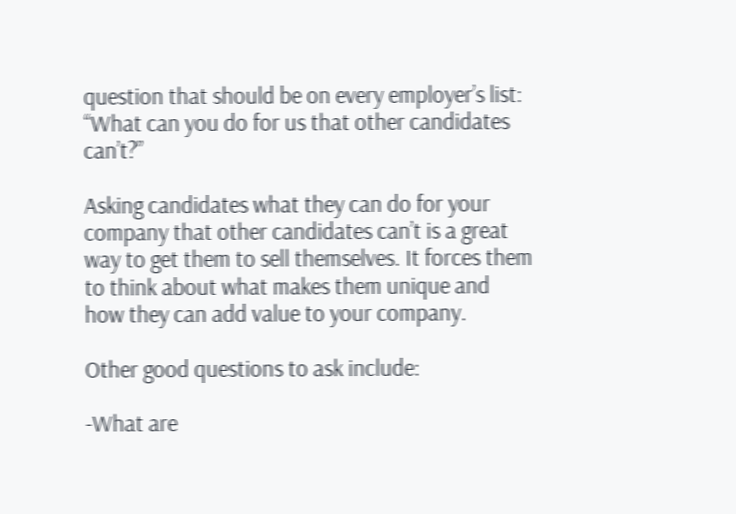question that should be on every employer’s list: “What can you do for us that other candidates can’t?”

Asking candidates what they can do for your company that other candidates can’t is a great way to get them to sell themselves. It forces them to think about what makes them unique and how they can add value to your company.

Other good questions to ask include:

-What are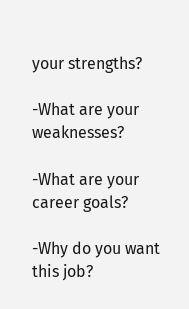your strengths?

-What are your weaknesses?

-What are your career goals?

-Why do you want this job?